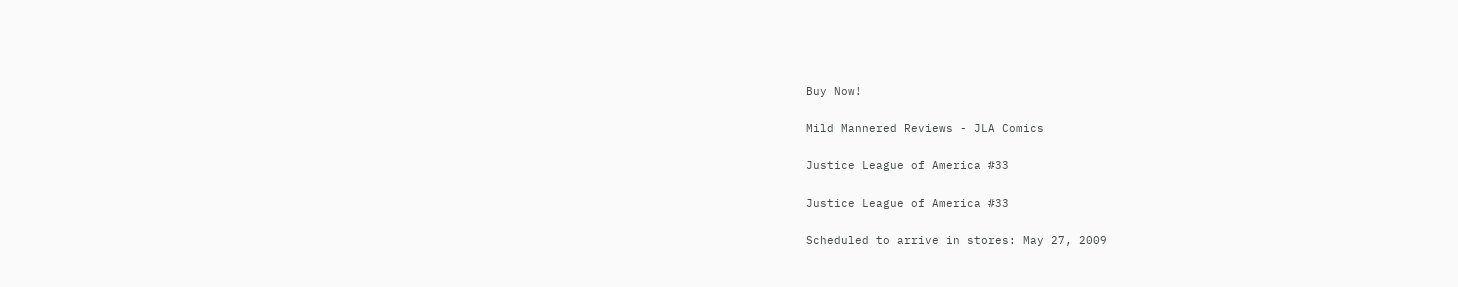Buy Now!

Mild Mannered Reviews - JLA Comics

Justice League of America #33

Justice League of America #33

Scheduled to arrive in stores: May 27, 2009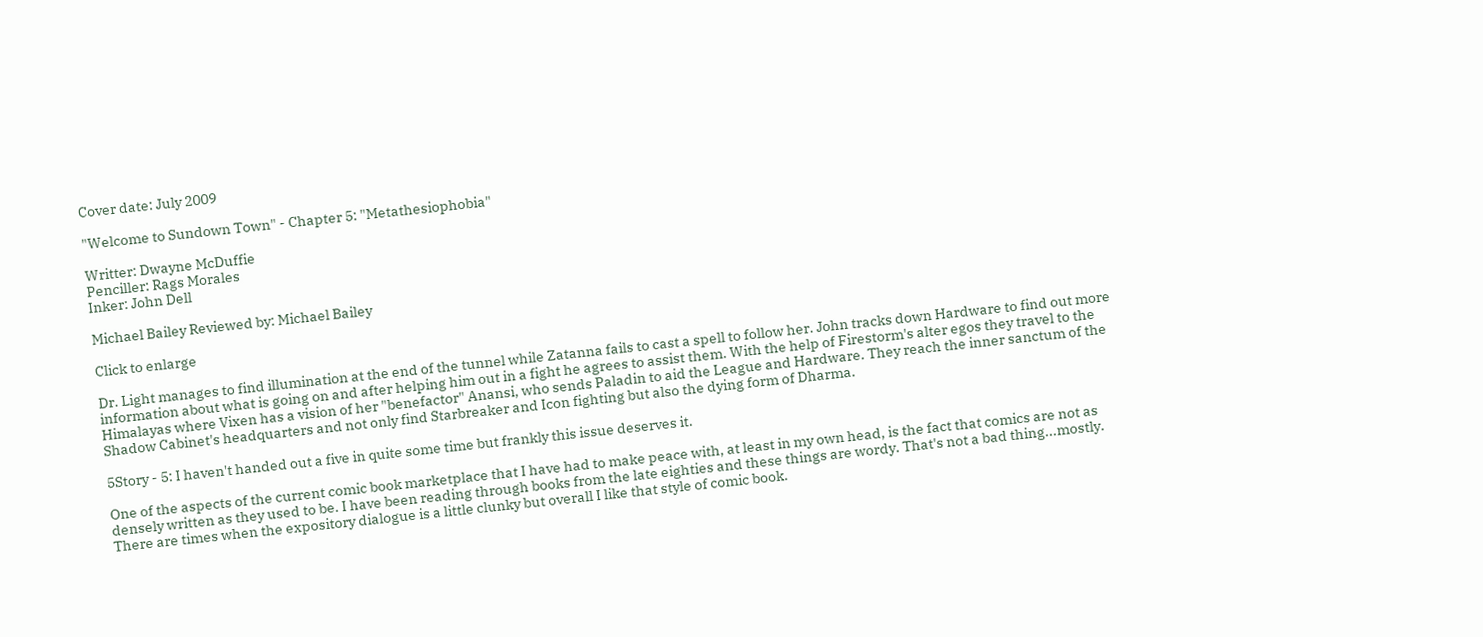Cover date: July 2009

"Welcome to Sundown Town" - Chapter 5: "Metathesiophobia"

Writter: Dwayne McDuffie
Penciller: Rags Morales
Inker: John Dell

Michael Bailey Reviewed by: Michael Bailey

Click to enlarge

Dr. Light manages to find illumination at the end of the tunnel while Zatanna fails to cast a spell to follow her. John tracks down Hardware to find out more information about what is going on and after helping him out in a fight he agrees to assist them. With the help of Firestorm's alter egos they travel to the Himalayas where Vixen has a vision of her "benefactor" Anansi, who sends Paladin to aid the League and Hardware. They reach the inner sanctum of the Shadow Cabinet's headquarters and not only find Starbreaker and Icon fighting but also the dying form of Dharma.

5Story - 5: I haven't handed out a five in quite some time but frankly this issue deserves it.

One of the aspects of the current comic book marketplace that I have had to make peace with, at least in my own head, is the fact that comics are not as densely written as they used to be. I have been reading through books from the late eighties and these things are wordy. That's not a bad thing...mostly. There are times when the expository dialogue is a little clunky but overall I like that style of comic book.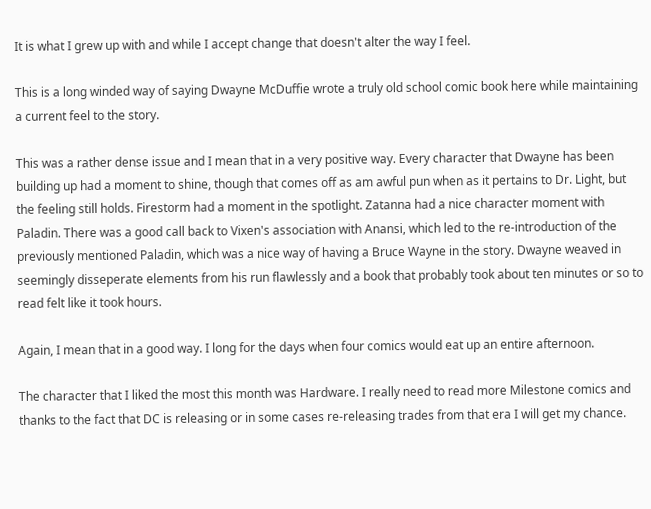It is what I grew up with and while I accept change that doesn't alter the way I feel.

This is a long winded way of saying Dwayne McDuffie wrote a truly old school comic book here while maintaining a current feel to the story.

This was a rather dense issue and I mean that in a very positive way. Every character that Dwayne has been building up had a moment to shine, though that comes off as am awful pun when as it pertains to Dr. Light, but the feeling still holds. Firestorm had a moment in the spotlight. Zatanna had a nice character moment with Paladin. There was a good call back to Vixen's association with Anansi, which led to the re-introduction of the previously mentioned Paladin, which was a nice way of having a Bruce Wayne in the story. Dwayne weaved in seemingly disseperate elements from his run flawlessly and a book that probably took about ten minutes or so to read felt like it took hours.

Again, I mean that in a good way. I long for the days when four comics would eat up an entire afternoon.

The character that I liked the most this month was Hardware. I really need to read more Milestone comics and thanks to the fact that DC is releasing or in some cases re-releasing trades from that era I will get my chance.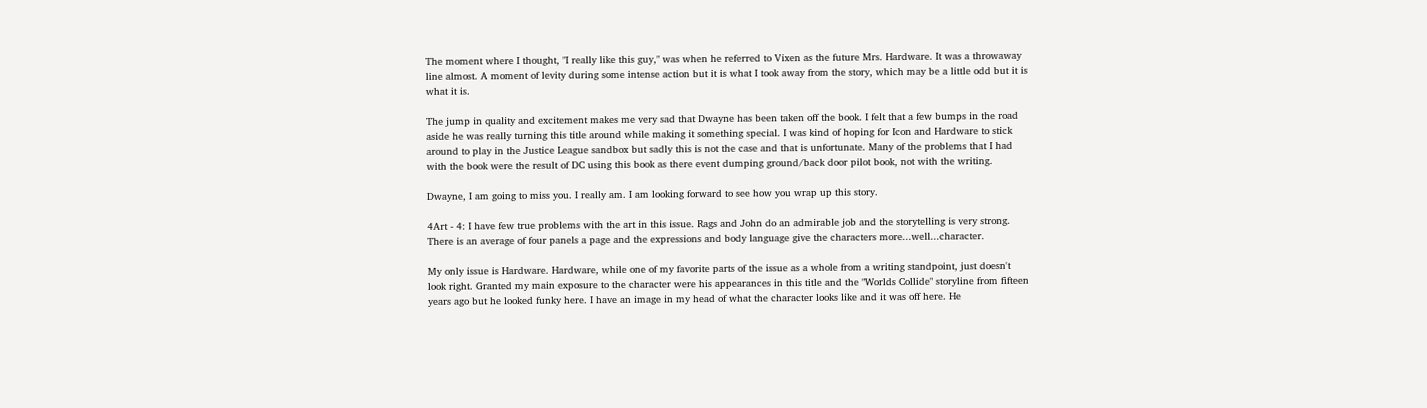The moment where I thought, "I really like this guy," was when he referred to Vixen as the future Mrs. Hardware. It was a throwaway line almost. A moment of levity during some intense action but it is what I took away from the story, which may be a little odd but it is what it is.

The jump in quality and excitement makes me very sad that Dwayne has been taken off the book. I felt that a few bumps in the road aside he was really turning this title around while making it something special. I was kind of hoping for Icon and Hardware to stick around to play in the Justice League sandbox but sadly this is not the case and that is unfortunate. Many of the problems that I had with the book were the result of DC using this book as there event dumping ground/back door pilot book, not with the writing.

Dwayne, I am going to miss you. I really am. I am looking forward to see how you wrap up this story.

4Art - 4: I have few true problems with the art in this issue. Rags and John do an admirable job and the storytelling is very strong. There is an average of four panels a page and the expressions and body language give the characters more...well...character.

My only issue is Hardware. Hardware, while one of my favorite parts of the issue as a whole from a writing standpoint, just doesn't look right. Granted my main exposure to the character were his appearances in this title and the "Worlds Collide" storyline from fifteen years ago but he looked funky here. I have an image in my head of what the character looks like and it was off here. He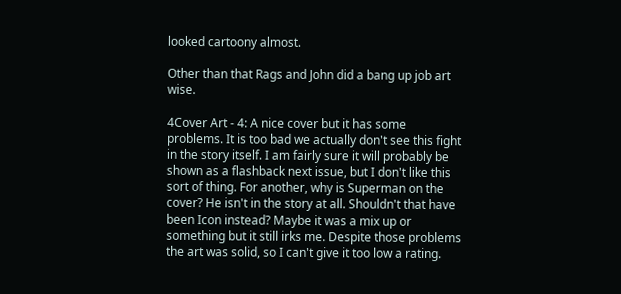looked cartoony almost.

Other than that Rags and John did a bang up job art wise.

4Cover Art - 4: A nice cover but it has some problems. It is too bad we actually don't see this fight in the story itself. I am fairly sure it will probably be shown as a flashback next issue, but I don't like this sort of thing. For another, why is Superman on the cover? He isn't in the story at all. Shouldn't that have been Icon instead? Maybe it was a mix up or something but it still irks me. Despite those problems the art was solid, so I can't give it too low a rating.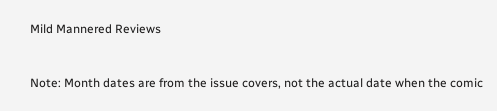Mild Mannered Reviews


Note: Month dates are from the issue covers, not the actual date when the comic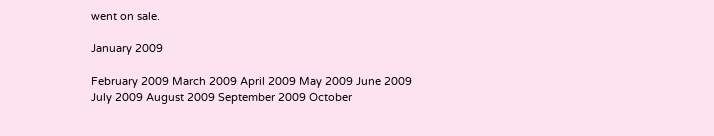went on sale.

January 2009

February 2009 March 2009 April 2009 May 2009 June 2009 July 2009 August 2009 September 2009 October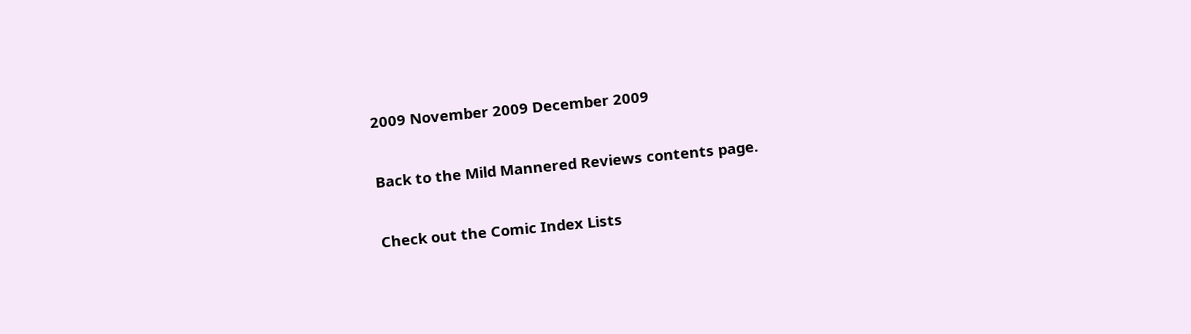2009 November 2009 December 2009

Back to the Mild Mannered Reviews contents page.

Check out the Comic Index Lists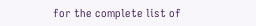for the complete list of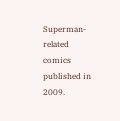Superman-related comics published in 2009.